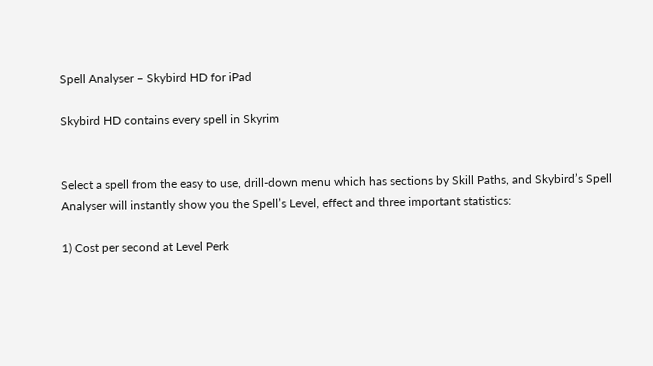Spell Analyser – Skybird HD for iPad

Skybird HD contains every spell in Skyrim


Select a spell from the easy to use, drill-down menu which has sections by Skill Paths, and Skybird’s Spell Analyser will instantly show you the Spell’s Level, effect and three important statistics:

1) Cost per second at Level Perk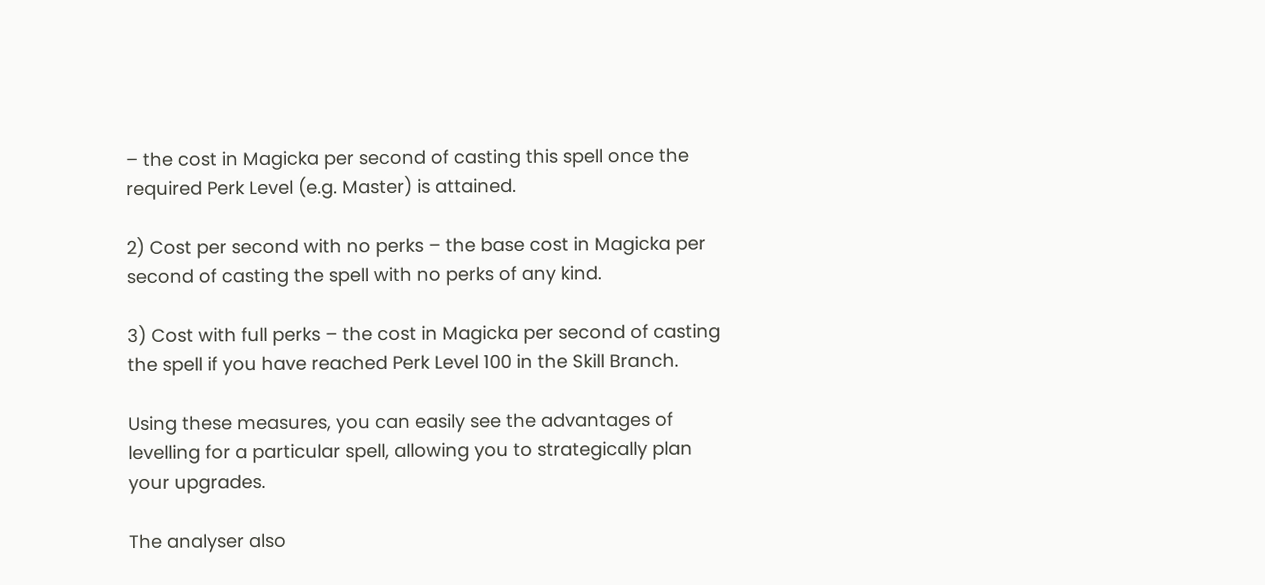– the cost in Magicka per second of casting this spell once the required Perk Level (e.g. Master) is attained.

2) Cost per second with no perks – the base cost in Magicka per second of casting the spell with no perks of any kind.

3) Cost with full perks – the cost in Magicka per second of casting the spell if you have reached Perk Level 100 in the Skill Branch.

Using these measures, you can easily see the advantages of levelling for a particular spell, allowing you to strategically plan your upgrades.

The analyser also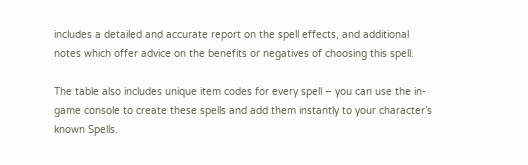includes a detailed and accurate report on the spell effects, and additional notes which offer advice on the benefits or negatives of choosing this spell.

The table also includes unique item codes for every spell – you can use the in-game console to create these spells and add them instantly to your character’s known Spells.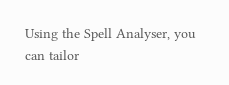Using the Spell Analyser, you can tailor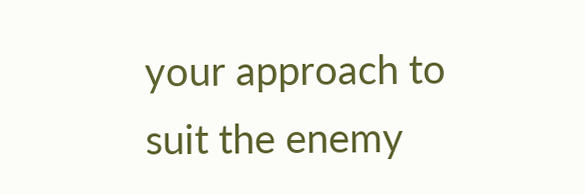your approach to suit the enemy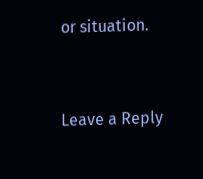or situation.


Leave a Reply